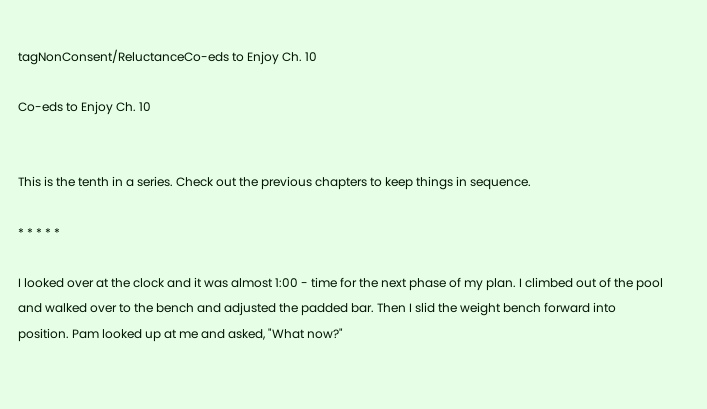tagNonConsent/ReluctanceCo-eds to Enjoy Ch. 10

Co-eds to Enjoy Ch. 10


This is the tenth in a series. Check out the previous chapters to keep things in sequence.

* * * * *

I looked over at the clock and it was almost 1:00 - time for the next phase of my plan. I climbed out of the pool and walked over to the bench and adjusted the padded bar. Then I slid the weight bench forward into position. Pam looked up at me and asked, "What now?"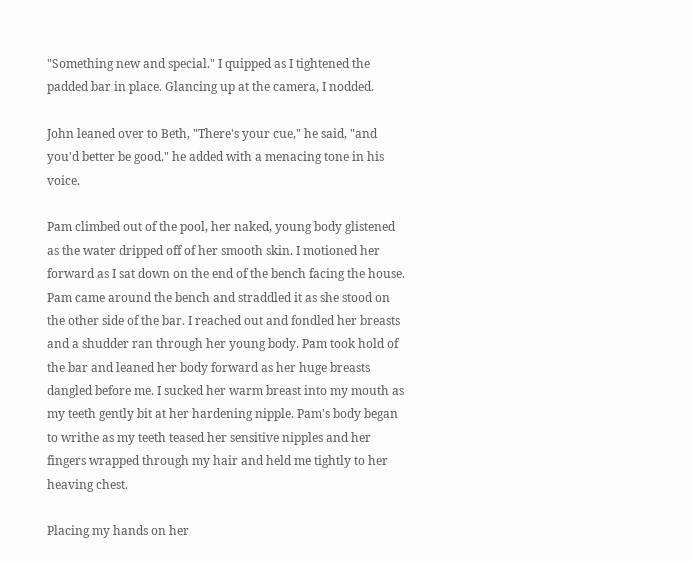"Something new and special." I quipped as I tightened the padded bar in place. Glancing up at the camera, I nodded.

John leaned over to Beth, "There's your cue," he said, "and you'd better be good." he added with a menacing tone in his voice.

Pam climbed out of the pool, her naked, young body glistened as the water dripped off of her smooth skin. I motioned her forward as I sat down on the end of the bench facing the house. Pam came around the bench and straddled it as she stood on the other side of the bar. I reached out and fondled her breasts and a shudder ran through her young body. Pam took hold of the bar and leaned her body forward as her huge breasts dangled before me. I sucked her warm breast into my mouth as my teeth gently bit at her hardening nipple. Pam's body began to writhe as my teeth teased her sensitive nipples and her fingers wrapped through my hair and held me tightly to her heaving chest.

Placing my hands on her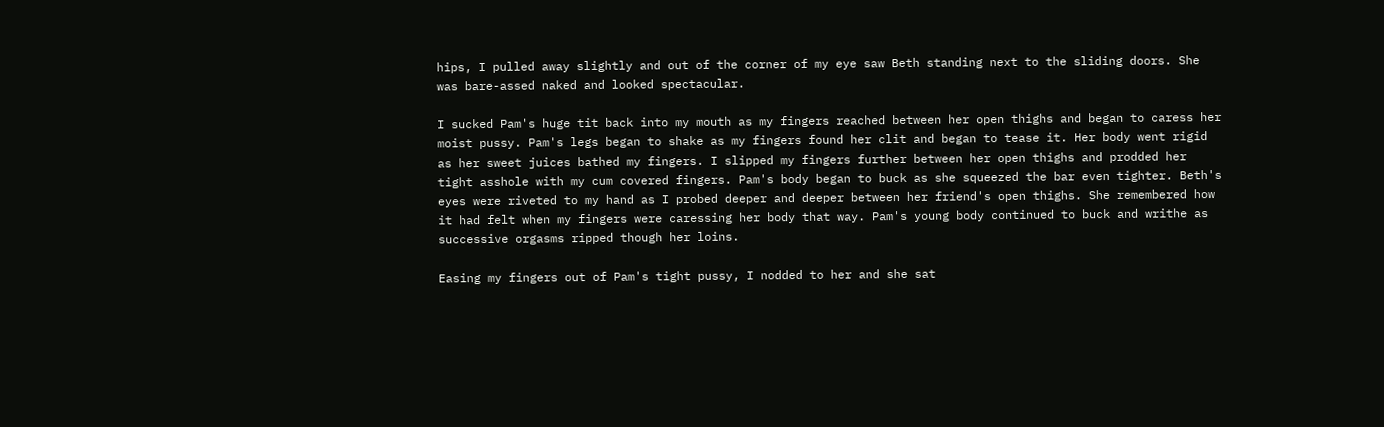hips, I pulled away slightly and out of the corner of my eye saw Beth standing next to the sliding doors. She was bare-assed naked and looked spectacular.

I sucked Pam's huge tit back into my mouth as my fingers reached between her open thighs and began to caress her moist pussy. Pam's legs began to shake as my fingers found her clit and began to tease it. Her body went rigid as her sweet juices bathed my fingers. I slipped my fingers further between her open thighs and prodded her tight asshole with my cum covered fingers. Pam's body began to buck as she squeezed the bar even tighter. Beth's eyes were riveted to my hand as I probed deeper and deeper between her friend's open thighs. She remembered how it had felt when my fingers were caressing her body that way. Pam's young body continued to buck and writhe as successive orgasms ripped though her loins.

Easing my fingers out of Pam's tight pussy, I nodded to her and she sat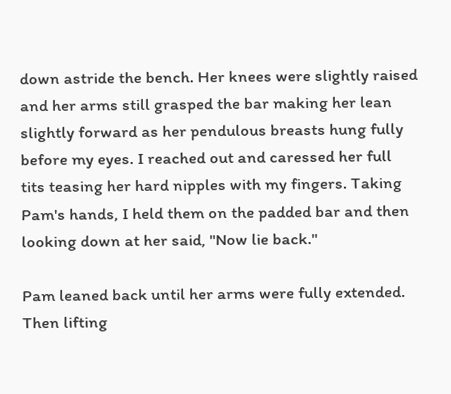down astride the bench. Her knees were slightly raised and her arms still grasped the bar making her lean slightly forward as her pendulous breasts hung fully before my eyes. I reached out and caressed her full tits teasing her hard nipples with my fingers. Taking Pam's hands, I held them on the padded bar and then looking down at her said, "Now lie back."

Pam leaned back until her arms were fully extended. Then lifting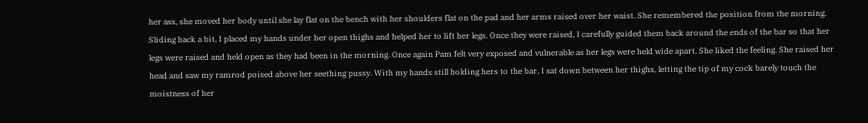her ass, she moved her body until she lay flat on the bench with her shoulders flat on the pad and her arms raised over her waist. She remembered the position from the morning. Sliding back a bit, I placed my hands under her open thighs and helped her to lift her legs. Once they were raised, I carefully guided them back around the ends of the bar so that her legs were raised and held open as they had been in the morning. Once again Pam felt very exposed and vulnerable as her legs were held wide apart. She liked the feeling. She raised her head and saw my ramrod poised above her seething pussy. With my hands still holding hers to the bar, I sat down between her thighs, letting the tip of my cock barely touch the moistness of her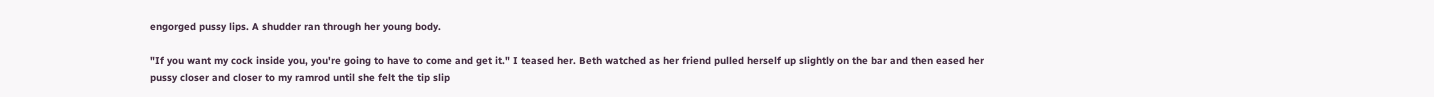engorged pussy lips. A shudder ran through her young body.

"If you want my cock inside you, you're going to have to come and get it." I teased her. Beth watched as her friend pulled herself up slightly on the bar and then eased her pussy closer and closer to my ramrod until she felt the tip slip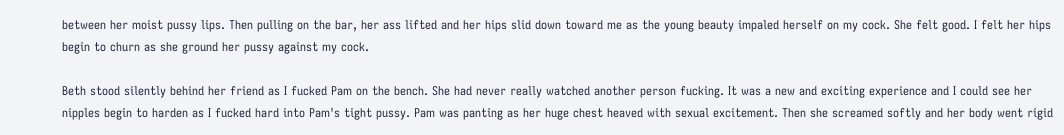between her moist pussy lips. Then pulling on the bar, her ass lifted and her hips slid down toward me as the young beauty impaled herself on my cock. She felt good. I felt her hips begin to churn as she ground her pussy against my cock.

Beth stood silently behind her friend as I fucked Pam on the bench. She had never really watched another person fucking. It was a new and exciting experience and I could see her nipples begin to harden as I fucked hard into Pam's tight pussy. Pam was panting as her huge chest heaved with sexual excitement. Then she screamed softly and her body went rigid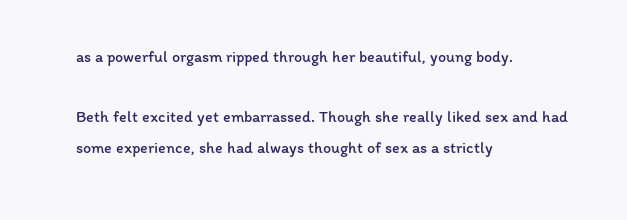as a powerful orgasm ripped through her beautiful, young body.

Beth felt excited yet embarrassed. Though she really liked sex and had some experience, she had always thought of sex as a strictly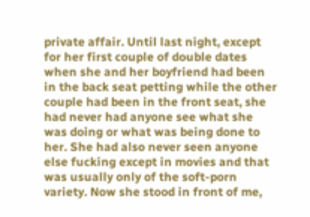private affair. Until last night, except for her first couple of double dates when she and her boyfriend had been in the back seat petting while the other couple had been in the front seat, she had never had anyone see what she was doing or what was being done to her. She had also never seen anyone else fucking except in movies and that was usually only of the soft-porn variety. Now she stood in front of me,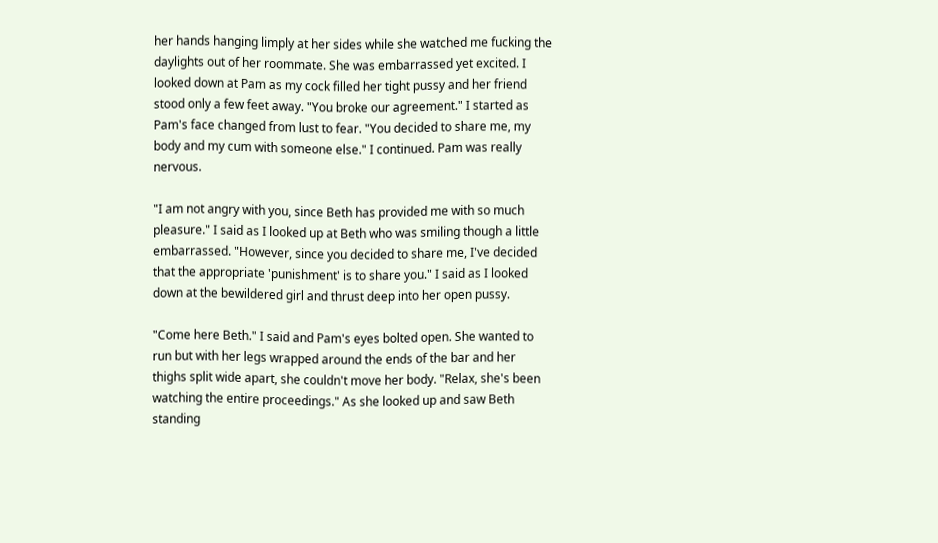her hands hanging limply at her sides while she watched me fucking the daylights out of her roommate. She was embarrassed yet excited. I looked down at Pam as my cock filled her tight pussy and her friend stood only a few feet away. "You broke our agreement." I started as Pam's face changed from lust to fear. "You decided to share me, my body and my cum with someone else." I continued. Pam was really nervous.

"I am not angry with you, since Beth has provided me with so much pleasure." I said as I looked up at Beth who was smiling though a little embarrassed. "However, since you decided to share me, I've decided that the appropriate 'punishment' is to share you." I said as I looked down at the bewildered girl and thrust deep into her open pussy.

"Come here Beth." I said and Pam's eyes bolted open. She wanted to run but with her legs wrapped around the ends of the bar and her thighs split wide apart, she couldn't move her body. "Relax, she's been watching the entire proceedings." As she looked up and saw Beth standing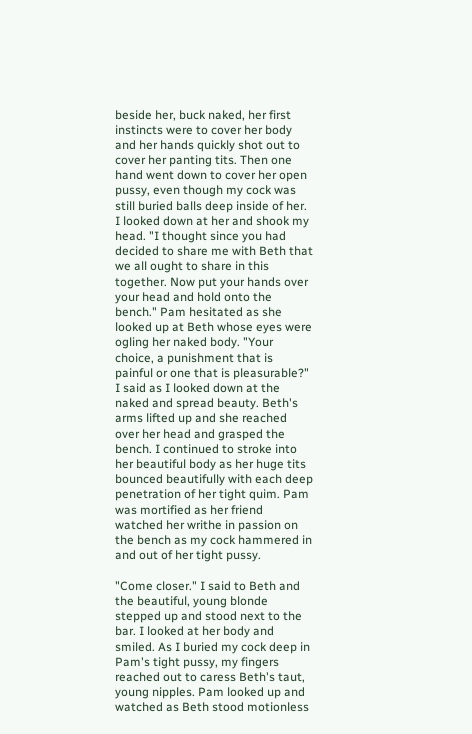beside her, buck naked, her first instincts were to cover her body and her hands quickly shot out to cover her panting tits. Then one hand went down to cover her open pussy, even though my cock was still buried balls deep inside of her. I looked down at her and shook my head. "I thought since you had decided to share me with Beth that we all ought to share in this together. Now put your hands over your head and hold onto the bench." Pam hesitated as she looked up at Beth whose eyes were ogling her naked body. "Your choice, a punishment that is painful or one that is pleasurable?" I said as I looked down at the naked and spread beauty. Beth's arms lifted up and she reached over her head and grasped the bench. I continued to stroke into her beautiful body as her huge tits bounced beautifully with each deep penetration of her tight quim. Pam was mortified as her friend watched her writhe in passion on the bench as my cock hammered in and out of her tight pussy.

"Come closer." I said to Beth and the beautiful, young blonde stepped up and stood next to the bar. I looked at her body and smiled. As I buried my cock deep in Pam's tight pussy, my fingers reached out to caress Beth's taut, young nipples. Pam looked up and watched as Beth stood motionless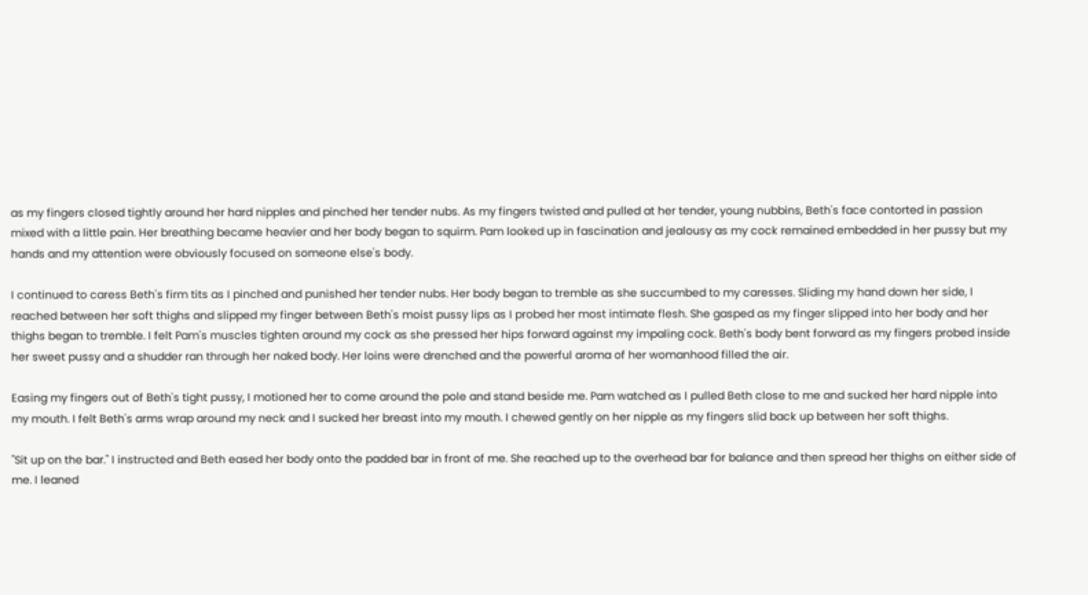as my fingers closed tightly around her hard nipples and pinched her tender nubs. As my fingers twisted and pulled at her tender, young nubbins, Beth's face contorted in passion mixed with a little pain. Her breathing became heavier and her body began to squirm. Pam looked up in fascination and jealousy as my cock remained embedded in her pussy but my hands and my attention were obviously focused on someone else's body.

I continued to caress Beth's firm tits as I pinched and punished her tender nubs. Her body began to tremble as she succumbed to my caresses. Sliding my hand down her side, I reached between her soft thighs and slipped my finger between Beth's moist pussy lips as I probed her most intimate flesh. She gasped as my finger slipped into her body and her thighs began to tremble. I felt Pam's muscles tighten around my cock as she pressed her hips forward against my impaling cock. Beth's body bent forward as my fingers probed inside her sweet pussy and a shudder ran through her naked body. Her loins were drenched and the powerful aroma of her womanhood filled the air.

Easing my fingers out of Beth's tight pussy, I motioned her to come around the pole and stand beside me. Pam watched as I pulled Beth close to me and sucked her hard nipple into my mouth. I felt Beth's arms wrap around my neck and I sucked her breast into my mouth. I chewed gently on her nipple as my fingers slid back up between her soft thighs.

"Sit up on the bar." I instructed and Beth eased her body onto the padded bar in front of me. She reached up to the overhead bar for balance and then spread her thighs on either side of me. I leaned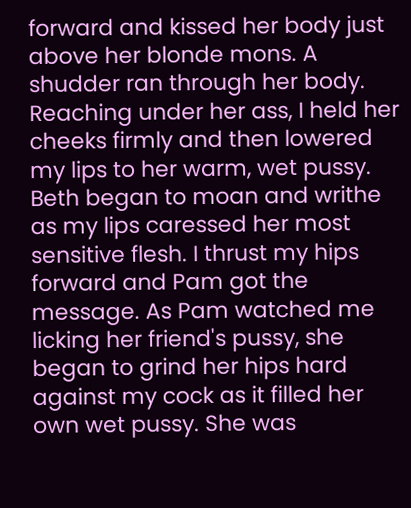forward and kissed her body just above her blonde mons. A shudder ran through her body. Reaching under her ass, I held her cheeks firmly and then lowered my lips to her warm, wet pussy. Beth began to moan and writhe as my lips caressed her most sensitive flesh. I thrust my hips forward and Pam got the message. As Pam watched me licking her friend's pussy, she began to grind her hips hard against my cock as it filled her own wet pussy. She was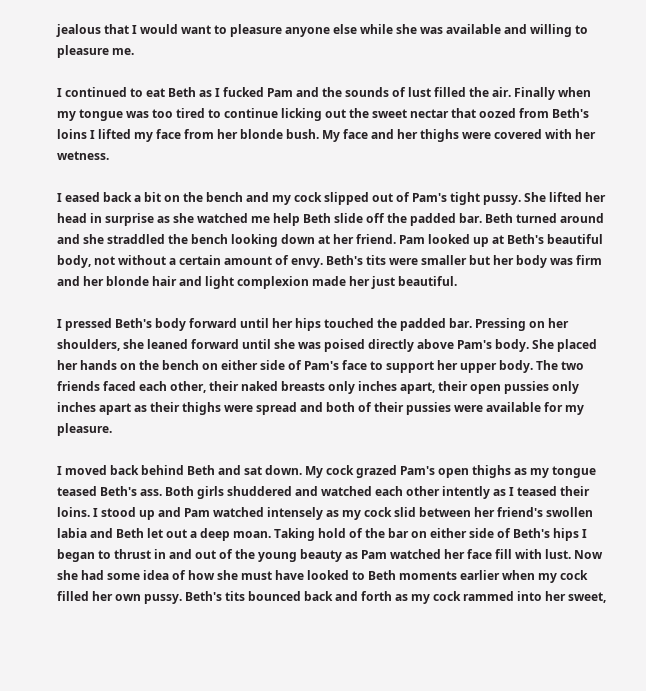jealous that I would want to pleasure anyone else while she was available and willing to pleasure me.

I continued to eat Beth as I fucked Pam and the sounds of lust filled the air. Finally when my tongue was too tired to continue licking out the sweet nectar that oozed from Beth's loins I lifted my face from her blonde bush. My face and her thighs were covered with her wetness.

I eased back a bit on the bench and my cock slipped out of Pam's tight pussy. She lifted her head in surprise as she watched me help Beth slide off the padded bar. Beth turned around and she straddled the bench looking down at her friend. Pam looked up at Beth's beautiful body, not without a certain amount of envy. Beth's tits were smaller but her body was firm and her blonde hair and light complexion made her just beautiful.

I pressed Beth's body forward until her hips touched the padded bar. Pressing on her shoulders, she leaned forward until she was poised directly above Pam's body. She placed her hands on the bench on either side of Pam's face to support her upper body. The two friends faced each other, their naked breasts only inches apart, their open pussies only inches apart as their thighs were spread and both of their pussies were available for my pleasure.

I moved back behind Beth and sat down. My cock grazed Pam's open thighs as my tongue teased Beth's ass. Both girls shuddered and watched each other intently as I teased their loins. I stood up and Pam watched intensely as my cock slid between her friend's swollen labia and Beth let out a deep moan. Taking hold of the bar on either side of Beth's hips I began to thrust in and out of the young beauty as Pam watched her face fill with lust. Now she had some idea of how she must have looked to Beth moments earlier when my cock filled her own pussy. Beth's tits bounced back and forth as my cock rammed into her sweet,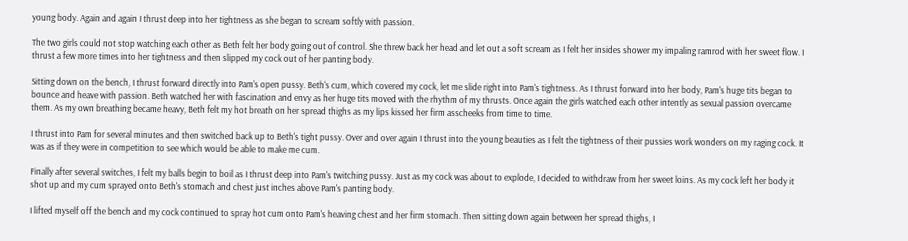young body. Again and again I thrust deep into her tightness as she began to scream softly with passion.

The two girls could not stop watching each other as Beth felt her body going out of control. She threw back her head and let out a soft scream as I felt her insides shower my impaling ramrod with her sweet flow. I thrust a few more times into her tightness and then slipped my cock out of her panting body.

Sitting down on the bench, I thrust forward directly into Pam's open pussy. Beth's cum, which covered my cock, let me slide right into Pam's tightness. As I thrust forward into her body, Pam's huge tits began to bounce and heave with passion. Beth watched her with fascination and envy as her huge tits moved with the rhythm of my thrusts. Once again the girls watched each other intently as sexual passion overcame them. As my own breathing became heavy, Beth felt my hot breath on her spread thighs as my lips kissed her firm asscheeks from time to time.

I thrust into Pam for several minutes and then switched back up to Beth's tight pussy. Over and over again I thrust into the young beauties as I felt the tightness of their pussies work wonders on my raging cock. It was as if they were in competition to see which would be able to make me cum.

Finally after several switches, I felt my balls begin to boil as I thrust deep into Pam's twitching pussy. Just as my cock was about to explode, I decided to withdraw from her sweet loins. As my cock left her body it shot up and my cum sprayed onto Beth's stomach and chest just inches above Pam's panting body.

I lifted myself off the bench and my cock continued to spray hot cum onto Pam's heaving chest and her firm stomach. Then sitting down again between her spread thighs, I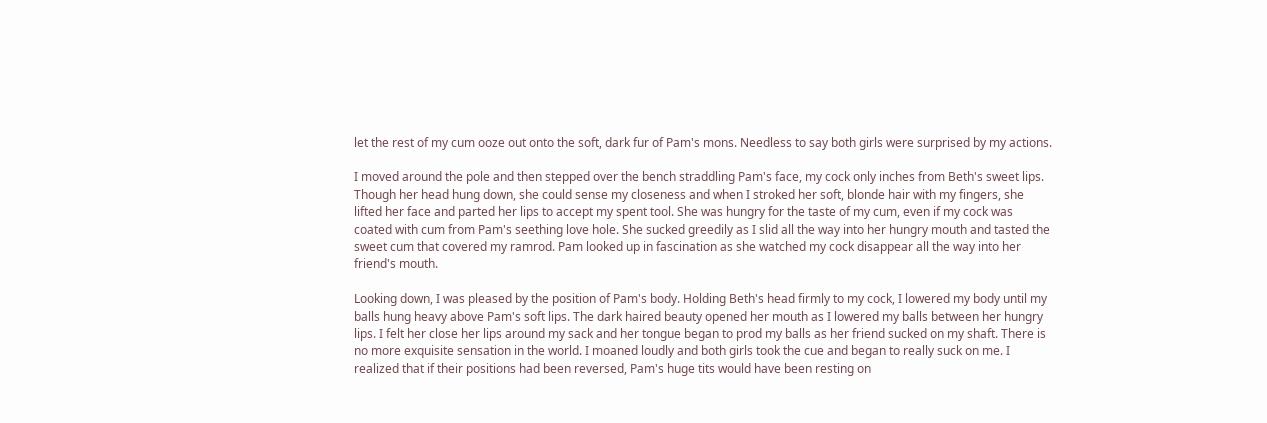let the rest of my cum ooze out onto the soft, dark fur of Pam's mons. Needless to say both girls were surprised by my actions.

I moved around the pole and then stepped over the bench straddling Pam's face, my cock only inches from Beth's sweet lips. Though her head hung down, she could sense my closeness and when I stroked her soft, blonde hair with my fingers, she lifted her face and parted her lips to accept my spent tool. She was hungry for the taste of my cum, even if my cock was coated with cum from Pam's seething love hole. She sucked greedily as I slid all the way into her hungry mouth and tasted the sweet cum that covered my ramrod. Pam looked up in fascination as she watched my cock disappear all the way into her friend's mouth.

Looking down, I was pleased by the position of Pam's body. Holding Beth's head firmly to my cock, I lowered my body until my balls hung heavy above Pam's soft lips. The dark haired beauty opened her mouth as I lowered my balls between her hungry lips. I felt her close her lips around my sack and her tongue began to prod my balls as her friend sucked on my shaft. There is no more exquisite sensation in the world. I moaned loudly and both girls took the cue and began to really suck on me. I realized that if their positions had been reversed, Pam's huge tits would have been resting on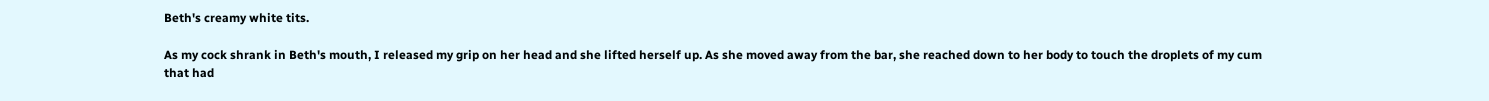Beth's creamy white tits.

As my cock shrank in Beth's mouth, I released my grip on her head and she lifted herself up. As she moved away from the bar, she reached down to her body to touch the droplets of my cum that had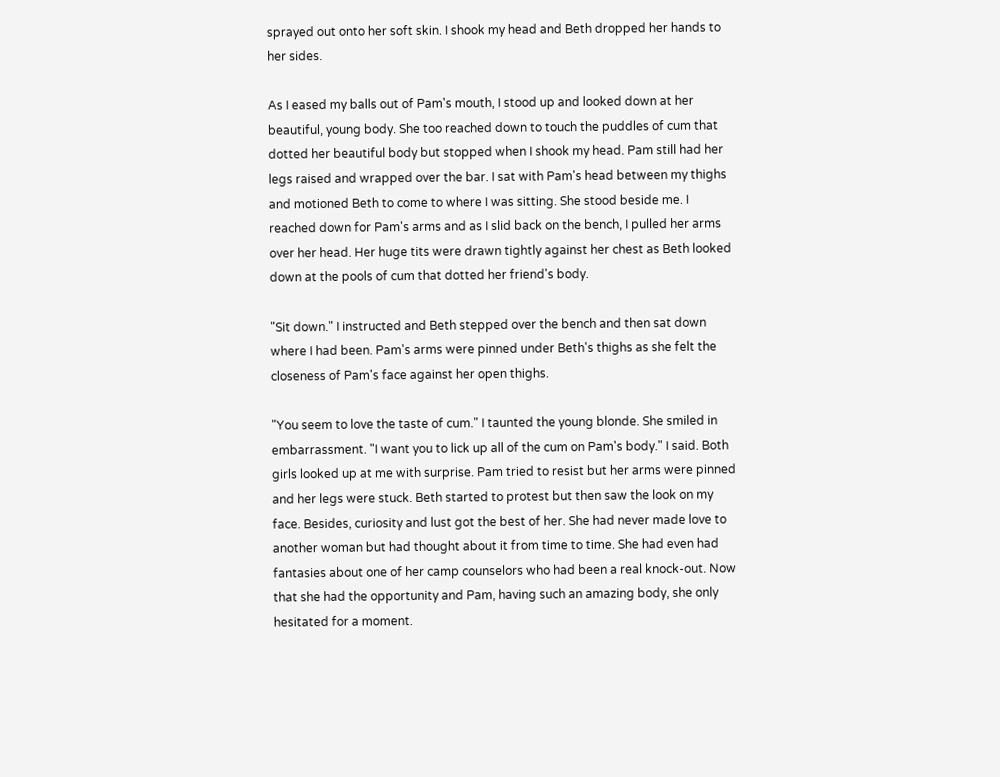sprayed out onto her soft skin. I shook my head and Beth dropped her hands to her sides.

As I eased my balls out of Pam's mouth, I stood up and looked down at her beautiful, young body. She too reached down to touch the puddles of cum that dotted her beautiful body but stopped when I shook my head. Pam still had her legs raised and wrapped over the bar. I sat with Pam's head between my thighs and motioned Beth to come to where I was sitting. She stood beside me. I reached down for Pam's arms and as I slid back on the bench, I pulled her arms over her head. Her huge tits were drawn tightly against her chest as Beth looked down at the pools of cum that dotted her friend's body.

"Sit down." I instructed and Beth stepped over the bench and then sat down where I had been. Pam's arms were pinned under Beth's thighs as she felt the closeness of Pam's face against her open thighs.

"You seem to love the taste of cum." I taunted the young blonde. She smiled in embarrassment. "I want you to lick up all of the cum on Pam's body." I said. Both girls looked up at me with surprise. Pam tried to resist but her arms were pinned and her legs were stuck. Beth started to protest but then saw the look on my face. Besides, curiosity and lust got the best of her. She had never made love to another woman but had thought about it from time to time. She had even had fantasies about one of her camp counselors who had been a real knock-out. Now that she had the opportunity and Pam, having such an amazing body, she only hesitated for a moment.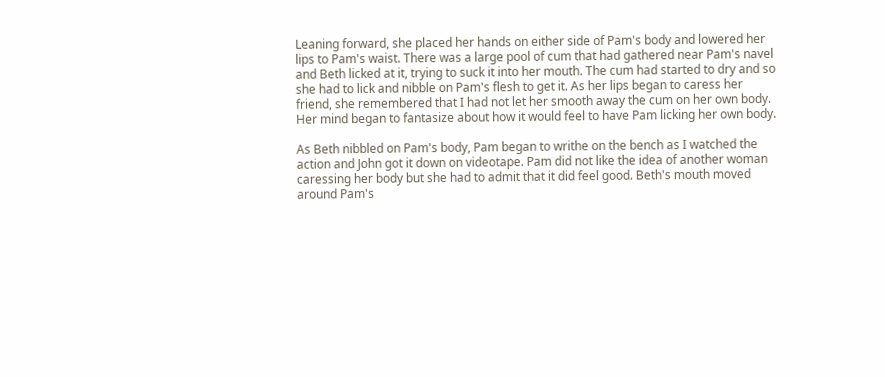Leaning forward, she placed her hands on either side of Pam's body and lowered her lips to Pam's waist. There was a large pool of cum that had gathered near Pam's navel and Beth licked at it, trying to suck it into her mouth. The cum had started to dry and so she had to lick and nibble on Pam's flesh to get it. As her lips began to caress her friend, she remembered that I had not let her smooth away the cum on her own body. Her mind began to fantasize about how it would feel to have Pam licking her own body.

As Beth nibbled on Pam's body, Pam began to writhe on the bench as I watched the action and John got it down on videotape. Pam did not like the idea of another woman caressing her body but she had to admit that it did feel good. Beth's mouth moved around Pam's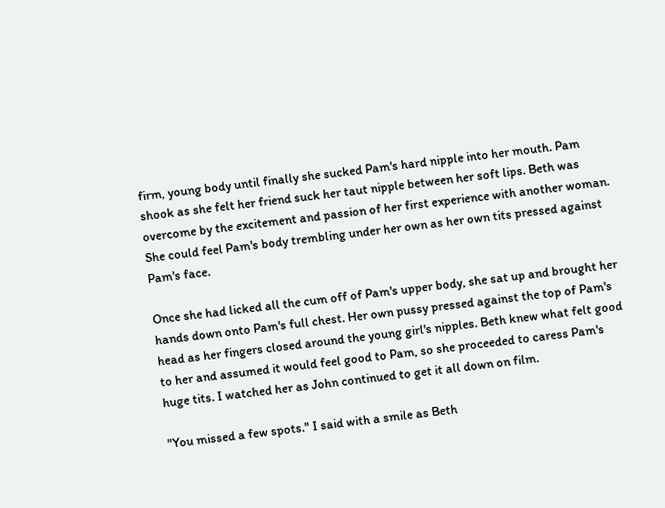firm, young body until finally she sucked Pam's hard nipple into her mouth. Pam shook as she felt her friend suck her taut nipple between her soft lips. Beth was overcome by the excitement and passion of her first experience with another woman. She could feel Pam's body trembling under her own as her own tits pressed against Pam's face.

Once she had licked all the cum off of Pam's upper body, she sat up and brought her hands down onto Pam's full chest. Her own pussy pressed against the top of Pam's head as her fingers closed around the young girl's nipples. Beth knew what felt good to her and assumed it would feel good to Pam, so she proceeded to caress Pam's huge tits. I watched her as John continued to get it all down on film.

"You missed a few spots." I said with a smile as Beth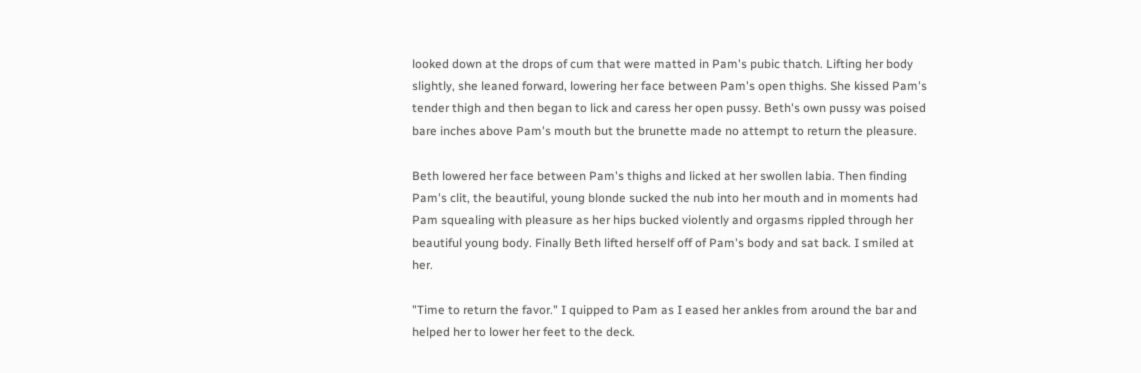looked down at the drops of cum that were matted in Pam's pubic thatch. Lifting her body slightly, she leaned forward, lowering her face between Pam's open thighs. She kissed Pam's tender thigh and then began to lick and caress her open pussy. Beth's own pussy was poised bare inches above Pam's mouth but the brunette made no attempt to return the pleasure.

Beth lowered her face between Pam's thighs and licked at her swollen labia. Then finding Pam's clit, the beautiful, young blonde sucked the nub into her mouth and in moments had Pam squealing with pleasure as her hips bucked violently and orgasms rippled through her beautiful young body. Finally Beth lifted herself off of Pam's body and sat back. I smiled at her.

"Time to return the favor." I quipped to Pam as I eased her ankles from around the bar and helped her to lower her feet to the deck.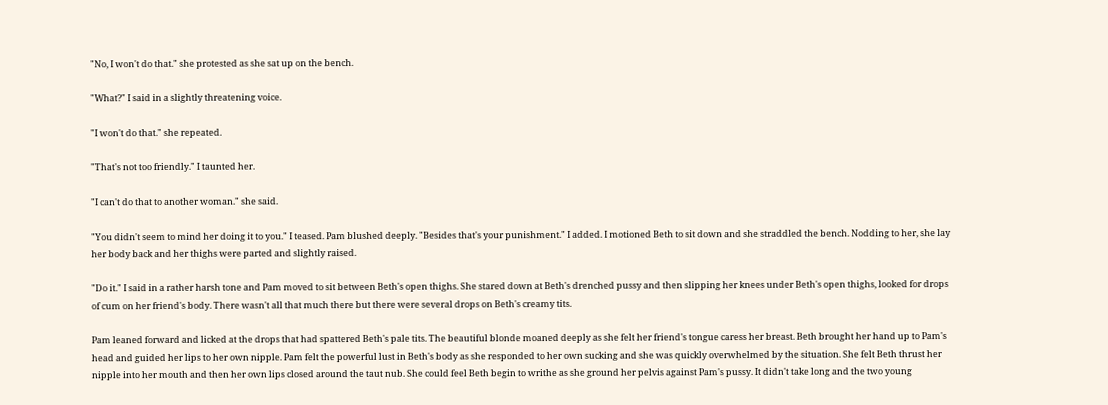"No, I won't do that." she protested as she sat up on the bench.

"What?" I said in a slightly threatening voice.

"I won't do that." she repeated.

"That's not too friendly." I taunted her.

"I can't do that to another woman." she said.

"You didn't seem to mind her doing it to you." I teased. Pam blushed deeply. "Besides that's your punishment." I added. I motioned Beth to sit down and she straddled the bench. Nodding to her, she lay her body back and her thighs were parted and slightly raised.

"Do it." I said in a rather harsh tone and Pam moved to sit between Beth's open thighs. She stared down at Beth's drenched pussy and then slipping her knees under Beth's open thighs, looked for drops of cum on her friend's body. There wasn't all that much there but there were several drops on Beth's creamy tits.

Pam leaned forward and licked at the drops that had spattered Beth's pale tits. The beautiful blonde moaned deeply as she felt her friend's tongue caress her breast. Beth brought her hand up to Pam's head and guided her lips to her own nipple. Pam felt the powerful lust in Beth's body as she responded to her own sucking and she was quickly overwhelmed by the situation. She felt Beth thrust her nipple into her mouth and then her own lips closed around the taut nub. She could feel Beth begin to writhe as she ground her pelvis against Pam's pussy. It didn't take long and the two young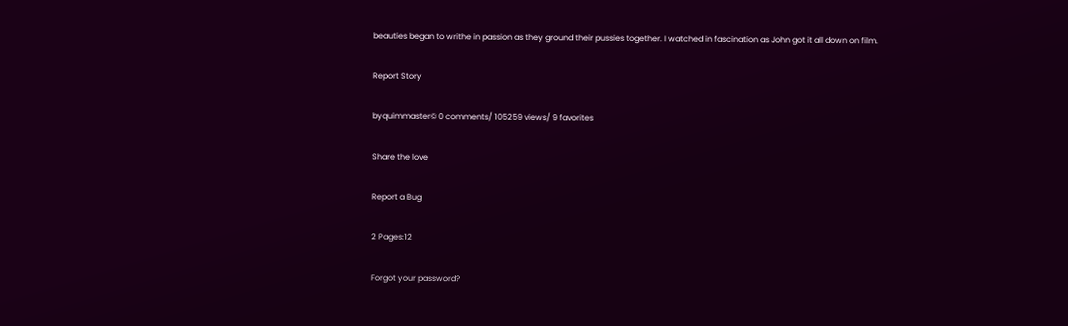beauties began to writhe in passion as they ground their pussies together. I watched in fascination as John got it all down on film.

Report Story

byquimmaster© 0 comments/ 105259 views/ 9 favorites

Share the love

Report a Bug

2 Pages:12

Forgot your password?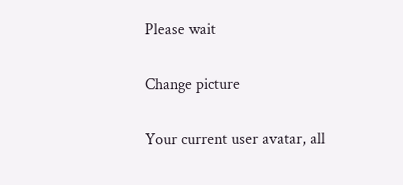Please wait

Change picture

Your current user avatar, all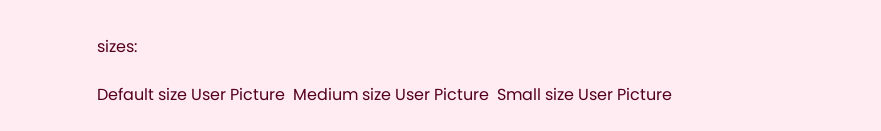sizes:

Default size User Picture  Medium size User Picture  Small size User Picture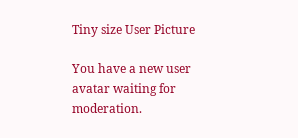Tiny size User Picture

You have a new user avatar waiting for moderation.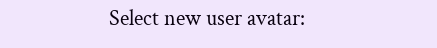Select new user avatar: